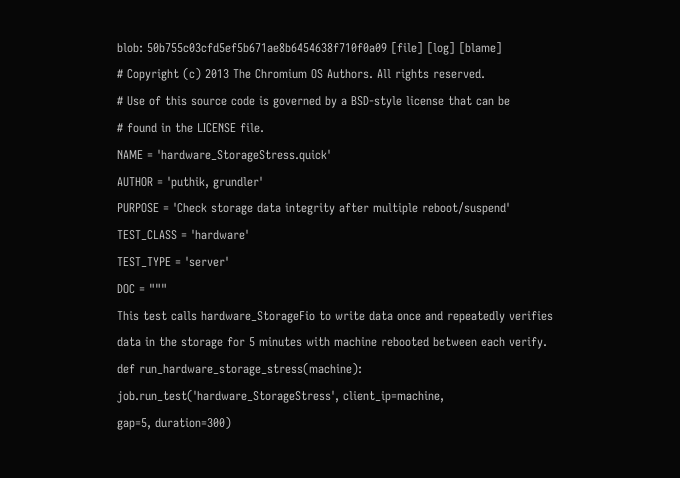blob: 50b755c03cfd5ef5b671ae8b6454638f710f0a09 [file] [log] [blame]
# Copyright (c) 2013 The Chromium OS Authors. All rights reserved.
# Use of this source code is governed by a BSD-style license that can be
# found in the LICENSE file.
NAME = 'hardware_StorageStress.quick'
AUTHOR = 'puthik, grundler'
PURPOSE = 'Check storage data integrity after multiple reboot/suspend'
TEST_CLASS = 'hardware'
TEST_TYPE = 'server'
DOC = """
This test calls hardware_StorageFio to write data once and repeatedly verifies
data in the storage for 5 minutes with machine rebooted between each verify.
def run_hardware_storage_stress(machine):
job.run_test('hardware_StorageStress', client_ip=machine,
gap=5, duration=300)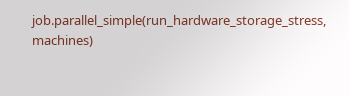job.parallel_simple(run_hardware_storage_stress, machines)